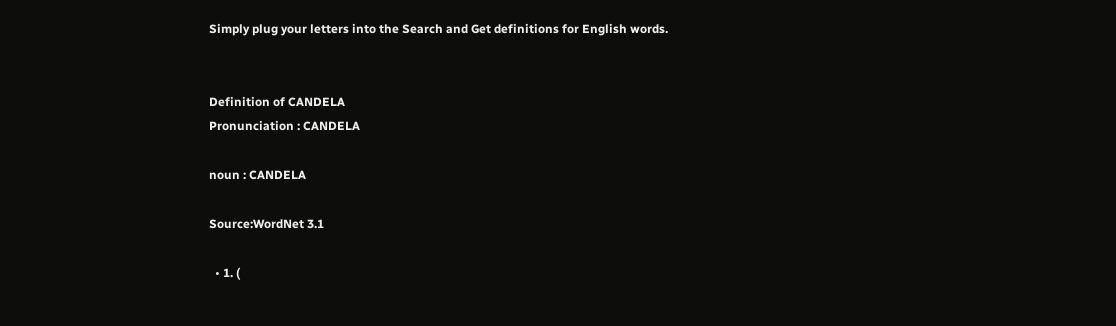Simply plug your letters into the Search and Get definitions for English words.


Definition of CANDELA
Pronunciation : CANDELA

noun : CANDELA

Source:WordNet 3.1

  • 1. (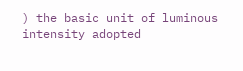) the basic unit of luminous intensity adopted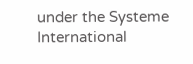under the Systeme International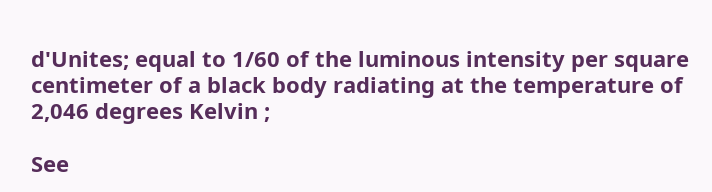d'Unites; equal to 1/60 of the luminous intensity per square centimeter of a black body radiating at the temperature of 2,046 degrees Kelvin ;

See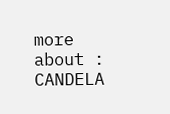more about : CANDELA